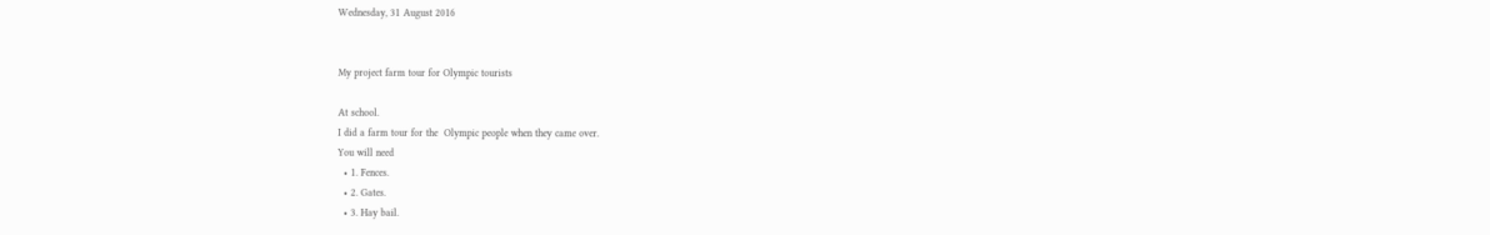Wednesday, 31 August 2016


My project farm tour for Olympic tourists

At school.
I did a farm tour for the  Olympic people when they came over.
You will need
  • 1. Fences.
  • 2. Gates.
  • 3. Hay bail.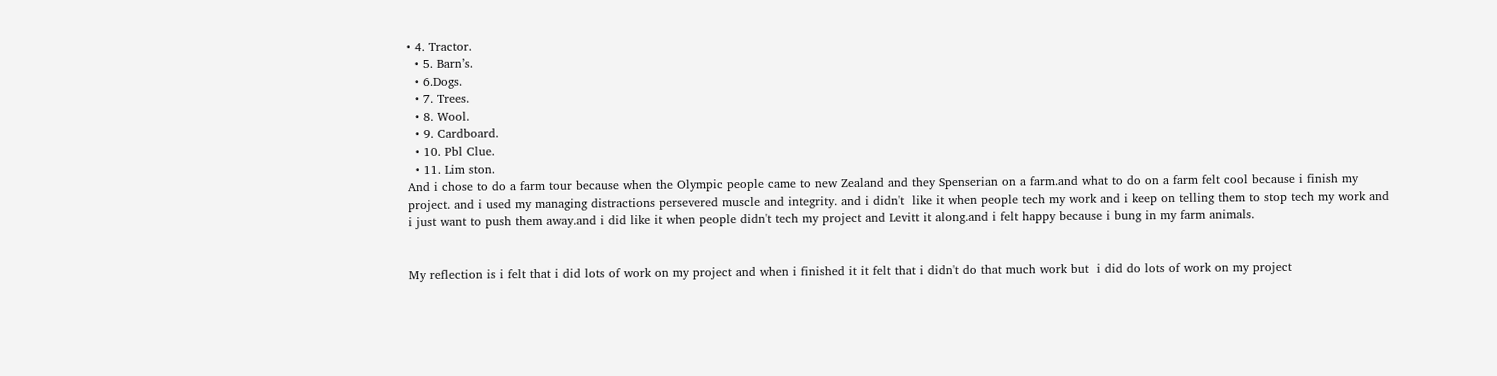• 4. Tractor.
  • 5. Barn’s.
  • 6.Dogs.
  • 7. Trees.
  • 8. Wool.
  • 9. Cardboard.
  • 10. Pbl Clue.
  • 11. Lim ston.
And i chose to do a farm tour because when the Olympic people came to new Zealand and they Spenserian on a farm.and what to do on a farm felt cool because i finish my project. and i used my managing distractions persevered muscle and integrity. and i didn't  like it when people tech my work and i keep on telling them to stop tech my work and i just want to push them away.and i did like it when people didn't tech my project and Levitt it along.and i felt happy because i bung in my farm animals.


My reflection is i felt that i did lots of work on my project and when i finished it it felt that i didn't do that much work but  i did do lots of work on my project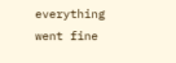everything went fine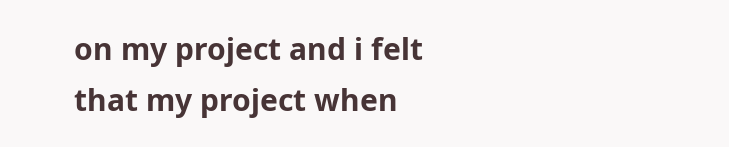on my project and i felt that my project when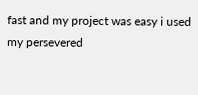fast and my project was easy i used my persevered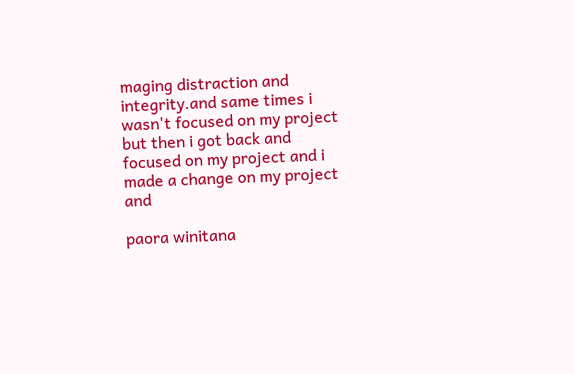maging distraction and integrity.and same times i wasn't focused on my project but then i got back and focused on my project and i made a change on my project and

paora winitana